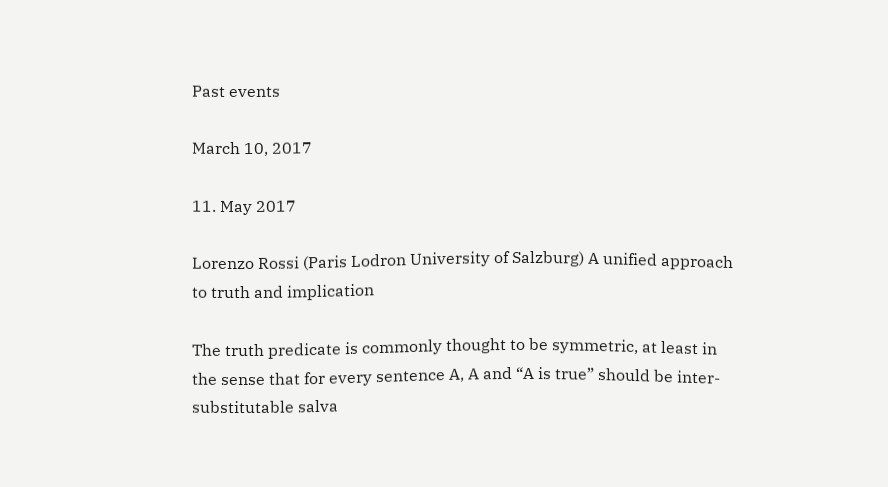Past events

March 10, 2017

11. May 2017

Lorenzo Rossi (Paris Lodron University of Salzburg) A unified approach to truth and implication

The truth predicate is commonly thought to be symmetric, at least in the sense that for every sentence A, A and “A is true” should be inter-substitutable salva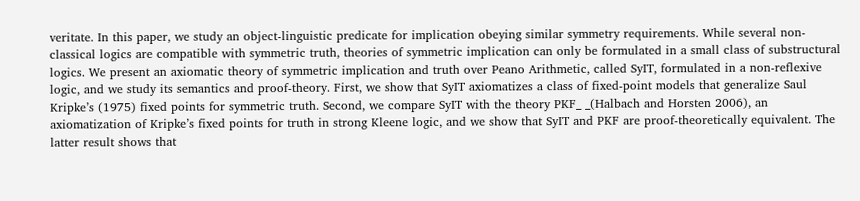veritate. In this paper, we study an object-linguistic predicate for implication obeying similar symmetry requirements. While several non-classical logics are compatible with symmetric truth, theories of symmetric implication can only be formulated in a small class of substructural logics. We present an axiomatic theory of symmetric implication and truth over Peano Arithmetic, called SyIT, formulated in a non-reflexive logic, and we study its semantics and proof-theory. First, we show that SyIT axiomatizes a class of fixed-point models that generalize Saul Kripke’s (1975) fixed points for symmetric truth. Second, we compare SyIT with the theory PKF_ _(Halbach and Horsten 2006), an axiomatization of Kripke’s fixed points for truth in strong Kleene logic, and we show that SyIT and PKF are proof-theoretically equivalent. The latter result shows that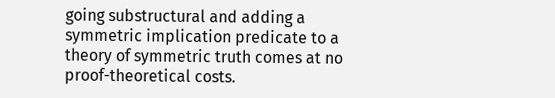going substructural and adding a symmetric implication predicate to a theory of symmetric truth comes at no proof-theoretical costs.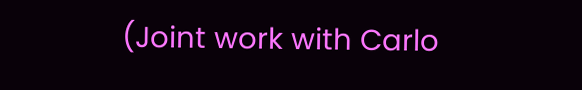(Joint work with Carlo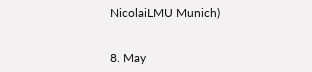NicolaiLMU Munich)


8. May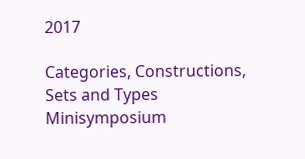2017

Categories, Constructions, Sets and Types Minisymposium